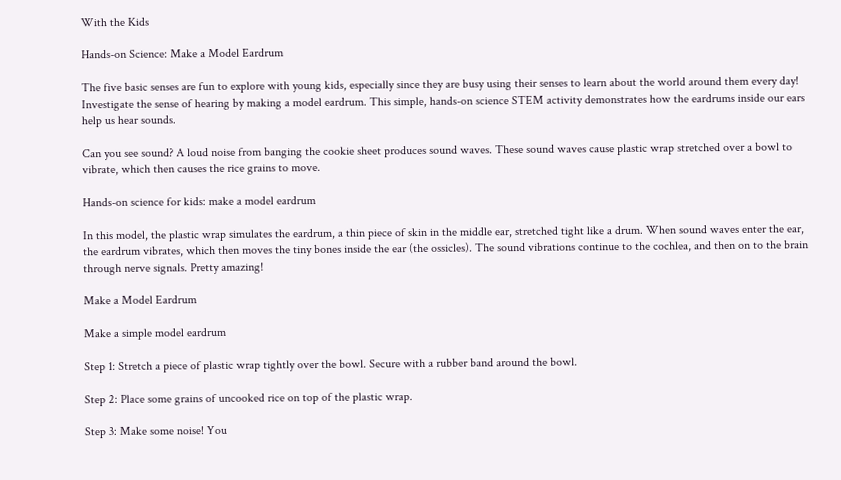With the Kids

Hands-on Science: Make a Model Eardrum

The five basic senses are fun to explore with young kids, especially since they are busy using their senses to learn about the world around them every day! Investigate the sense of hearing by making a model eardrum. This simple, hands-on science STEM activity demonstrates how the eardrums inside our ears help us hear sounds.

Can you see sound? A loud noise from banging the cookie sheet produces sound waves. These sound waves cause plastic wrap stretched over a bowl to vibrate, which then causes the rice grains to move.

Hands-on science for kids: make a model eardrum

In this model, the plastic wrap simulates the eardrum, a thin piece of skin in the middle ear, stretched tight like a drum. When sound waves enter the ear, the eardrum vibrates, which then moves the tiny bones inside the ear (the ossicles). The sound vibrations continue to the cochlea, and then on to the brain through nerve signals. Pretty amazing!

Make a Model Eardrum

Make a simple model eardrum

Step 1: Stretch a piece of plastic wrap tightly over the bowl. Secure with a rubber band around the bowl.

Step 2: Place some grains of uncooked rice on top of the plastic wrap.

Step 3: Make some noise! You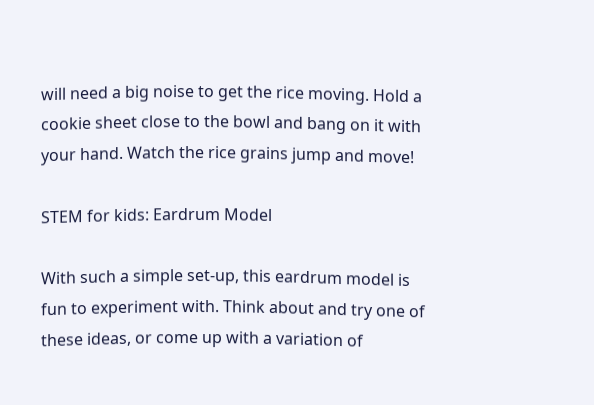will need a big noise to get the rice moving. Hold a cookie sheet close to the bowl and bang on it with your hand. Watch the rice grains jump and move!

STEM for kids: Eardrum Model

With such a simple set-up, this eardrum model is fun to experiment with. Think about and try one of these ideas, or come up with a variation of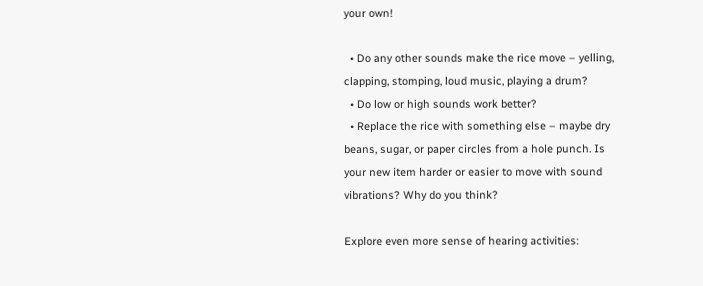your own!

  • Do any other sounds make the rice move – yelling, clapping, stomping, loud music, playing a drum?
  • Do low or high sounds work better?
  • Replace the rice with something else – maybe dry beans, sugar, or paper circles from a hole punch. Is your new item harder or easier to move with sound vibrations? Why do you think?

Explore even more sense of hearing activities: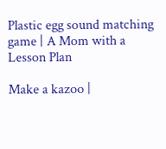Plastic egg sound matching game | A Mom with a Lesson Plan

Make a kazoo |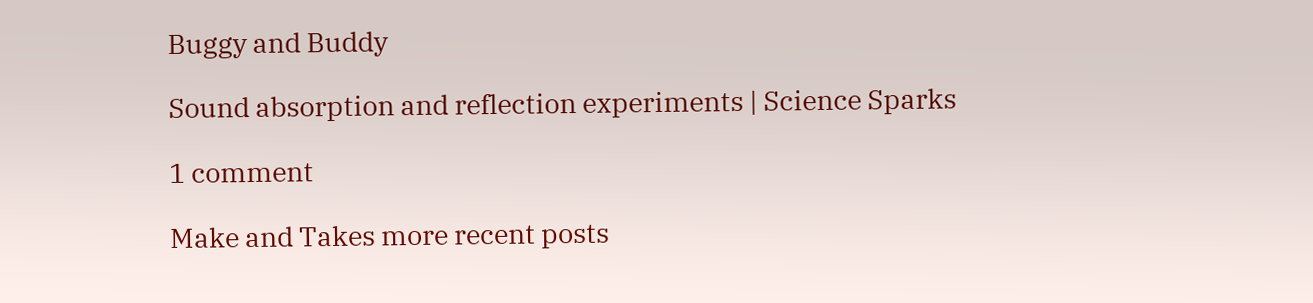Buggy and Buddy

Sound absorption and reflection experiments | Science Sparks

1 comment

Make and Takes more recent posts